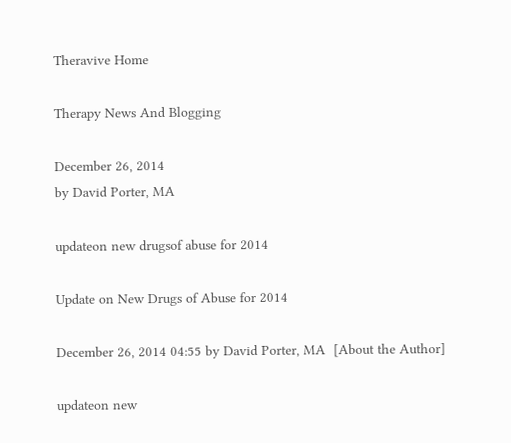Theravive Home

Therapy News And Blogging

December 26, 2014
by David Porter, MA

updateon new drugsof abuse for 2014

Update on New Drugs of Abuse for 2014

December 26, 2014 04:55 by David Porter, MA  [About the Author]

updateon new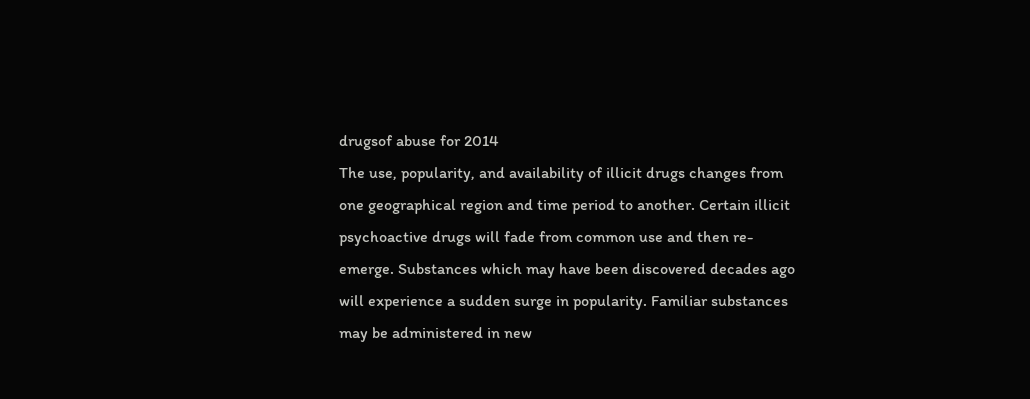drugsof abuse for 2014
The use, popularity, and availability of illicit drugs changes from one geographical region and time period to another. Certain illicit psychoactive drugs will fade from common use and then re-emerge. Substances which may have been discovered decades ago will experience a sudden surge in popularity. Familiar substances may be administered in new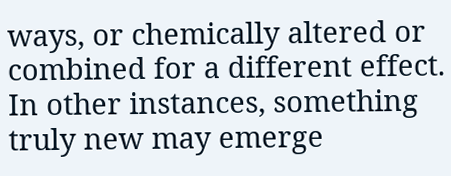ways, or chemically altered or combined for a different effect. In other instances, something truly new may emerge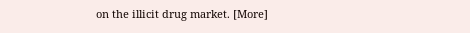on the illicit drug market. [More]